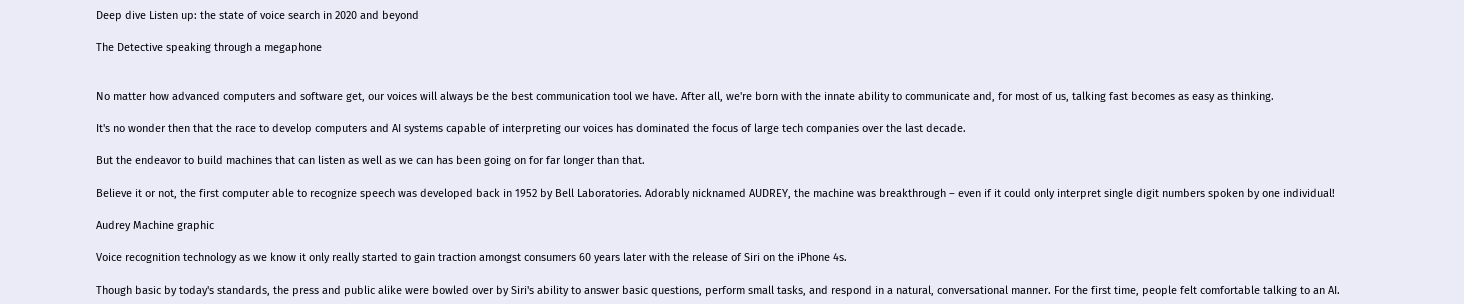Deep dive Listen up: the state of voice search in 2020 and beyond

The Detective speaking through a megaphone


No matter how advanced computers and software get, our voices will always be the best communication tool we have. After all, we're born with the innate ability to communicate and, for most of us, talking fast becomes as easy as thinking.

It's no wonder then that the race to develop computers and AI systems capable of interpreting our voices has dominated the focus of large tech companies over the last decade.

But the endeavor to build machines that can listen as well as we can has been going on for far longer than that.

Believe it or not, the first computer able to recognize speech was developed back in 1952 by Bell Laboratories. Adorably nicknamed AUDREY, the machine was breakthrough – even if it could only interpret single digit numbers spoken by one individual!

Audrey Machine graphic

Voice recognition technology as we know it only really started to gain traction amongst consumers 60 years later with the release of Siri on the iPhone 4s.

Though basic by today's standards, the press and public alike were bowled over by Siri's ability to answer basic questions, perform small tasks, and respond in a natural, conversational manner. For the first time, people felt comfortable talking to an AI.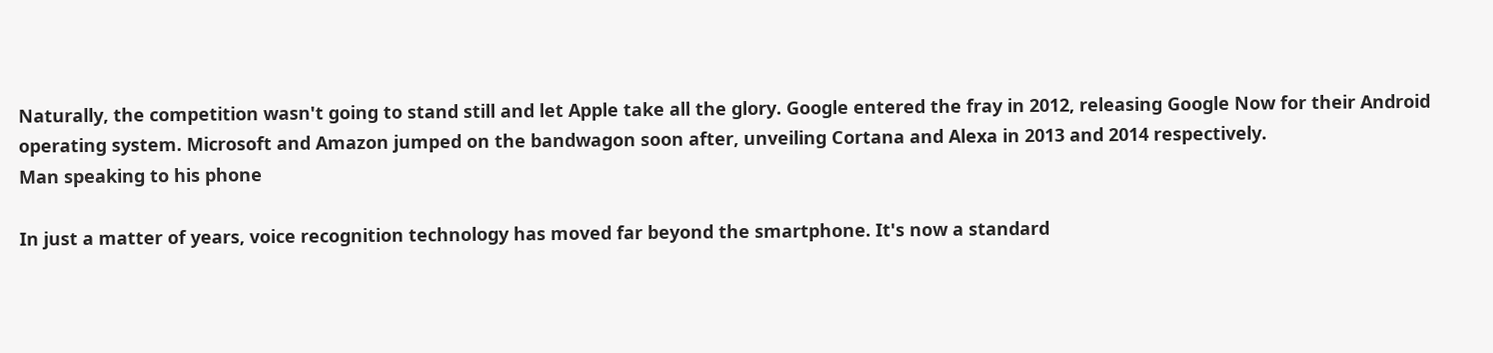Naturally, the competition wasn't going to stand still and let Apple take all the glory. Google entered the fray in 2012, releasing Google Now for their Android operating system. Microsoft and Amazon jumped on the bandwagon soon after, unveiling Cortana and Alexa in 2013 and 2014 respectively.
Man speaking to his phone

In just a matter of years, voice recognition technology has moved far beyond the smartphone. It's now a standard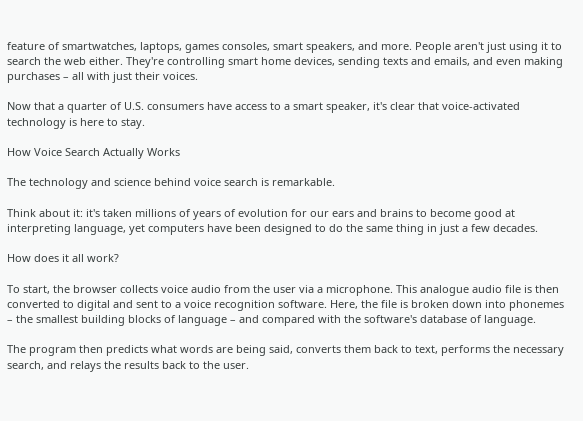feature of smartwatches, laptops, games consoles, smart speakers, and more. People aren't just using it to search the web either. They're controlling smart home devices, sending texts and emails, and even making purchases – all with just their voices.

Now that a quarter of U.S. consumers have access to a smart speaker, it's clear that voice-activated technology is here to stay.

How Voice Search Actually Works

The technology and science behind voice search is remarkable.

Think about it: it's taken millions of years of evolution for our ears and brains to become good at interpreting language, yet computers have been designed to do the same thing in just a few decades.

How does it all work?

To start, the browser collects voice audio from the user via a microphone. This analogue audio file is then converted to digital and sent to a voice recognition software. Here, the file is broken down into phonemes – the smallest building blocks of language – and compared with the software's database of language.

The program then predicts what words are being said, converts them back to text, performs the necessary search, and relays the results back to the user.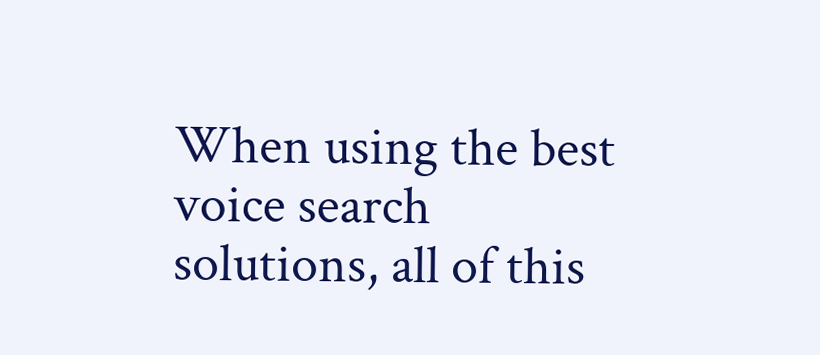When using the best voice search solutions, all of this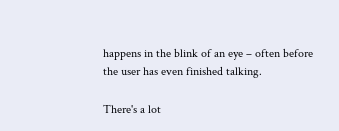happens in the blink of an eye – often before the user has even finished talking.

There's a lot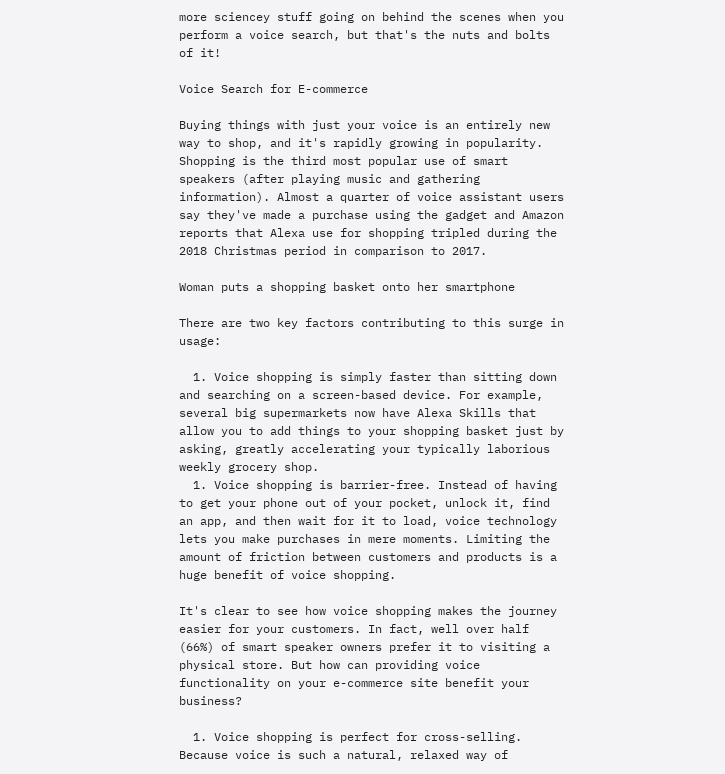more sciencey stuff going on behind the scenes when you perform a voice search, but that's the nuts and bolts of it!

Voice Search for E-commerce

Buying things with just your voice is an entirely new way to shop, and it's rapidly growing in popularity. Shopping is the third most popular use of smart speakers (after playing music and gathering information). Almost a quarter of voice assistant users say they've made a purchase using the gadget and Amazon reports that Alexa use for shopping tripled during the 2018 Christmas period in comparison to 2017.

Woman puts a shopping basket onto her smartphone

There are two key factors contributing to this surge in usage:

  1. Voice shopping is simply faster than sitting down and searching on a screen-based device. For example, several big supermarkets now have Alexa Skills that allow you to add things to your shopping basket just by asking, greatly accelerating your typically laborious weekly grocery shop.
  1. Voice shopping is barrier-free. Instead of having to get your phone out of your pocket, unlock it, find an app, and then wait for it to load, voice technology lets you make purchases in mere moments. Limiting the amount of friction between customers and products is a huge benefit of voice shopping.

It's clear to see how voice shopping makes the journey easier for your customers. In fact, well over half (66%) of smart speaker owners prefer it to visiting a physical store. But how can providing voice functionality on your e-commerce site benefit your business?

  1. Voice shopping is perfect for cross-selling. Because voice is such a natural, relaxed way of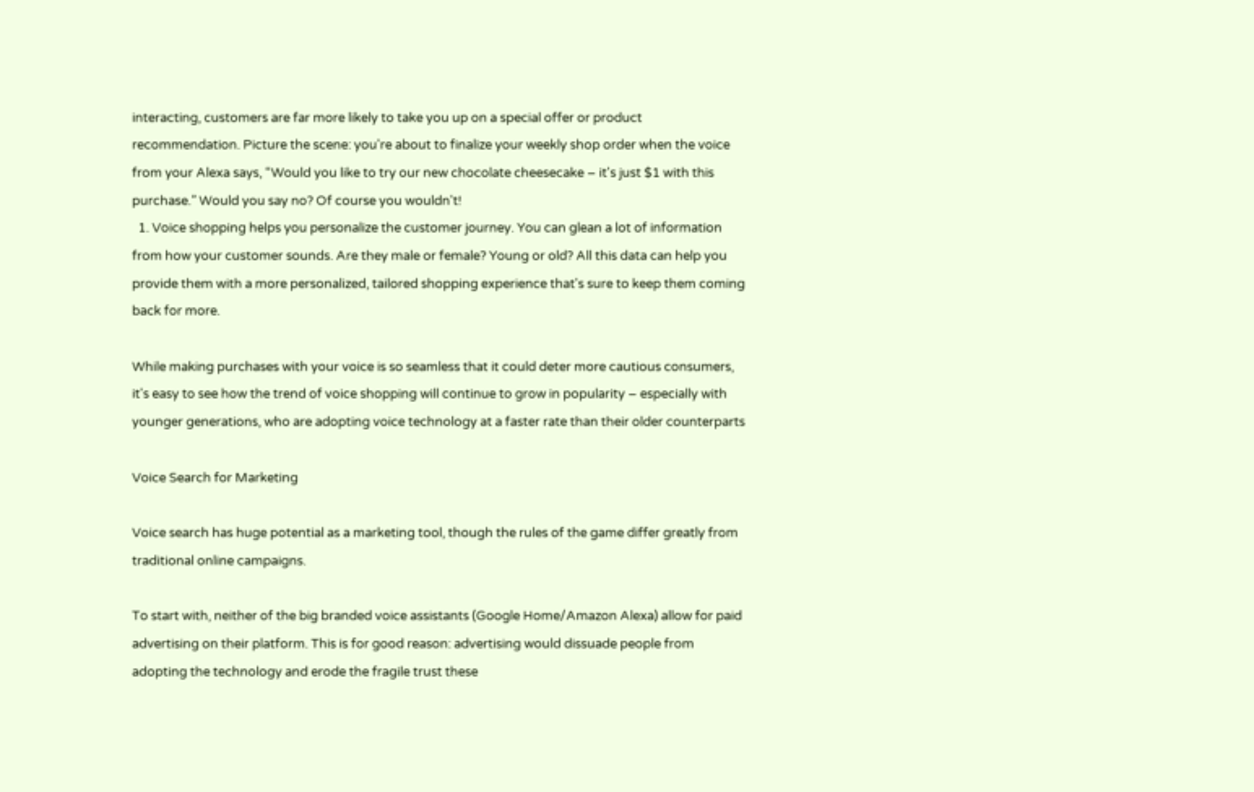interacting, customers are far more likely to take you up on a special offer or product recommendation. Picture the scene: you're about to finalize your weekly shop order when the voice from your Alexa says, “Would you like to try our new chocolate cheesecake – it's just $1 with this purchase.” Would you say no? Of course you wouldn't!
  1. Voice shopping helps you personalize the customer journey. You can glean a lot of information from how your customer sounds. Are they male or female? Young or old? All this data can help you provide them with a more personalized, tailored shopping experience that's sure to keep them coming back for more.

While making purchases with your voice is so seamless that it could deter more cautious consumers, it's easy to see how the trend of voice shopping will continue to grow in popularity – especially with younger generations, who are adopting voice technology at a faster rate than their older counterparts

Voice Search for Marketing

Voice search has huge potential as a marketing tool, though the rules of the game differ greatly from traditional online campaigns.

To start with, neither of the big branded voice assistants (Google Home/Amazon Alexa) allow for paid advertising on their platform. This is for good reason: advertising would dissuade people from adopting the technology and erode the fragile trust these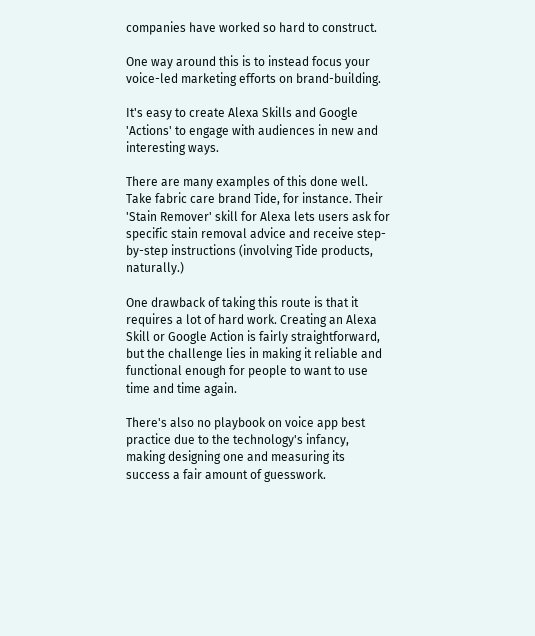companies have worked so hard to construct.

One way around this is to instead focus your voice-led marketing efforts on brand-building.

It's easy to create Alexa Skills and Google 'Actions' to engage with audiences in new and interesting ways.

There are many examples of this done well. Take fabric care brand Tide, for instance. Their 'Stain Remover' skill for Alexa lets users ask for specific stain removal advice and receive step-by-step instructions (involving Tide products, naturally.)

One drawback of taking this route is that it requires a lot of hard work. Creating an Alexa Skill or Google Action is fairly straightforward, but the challenge lies in making it reliable and functional enough for people to want to use time and time again.

There's also no playbook on voice app best practice due to the technology's infancy, making designing one and measuring its success a fair amount of guesswork.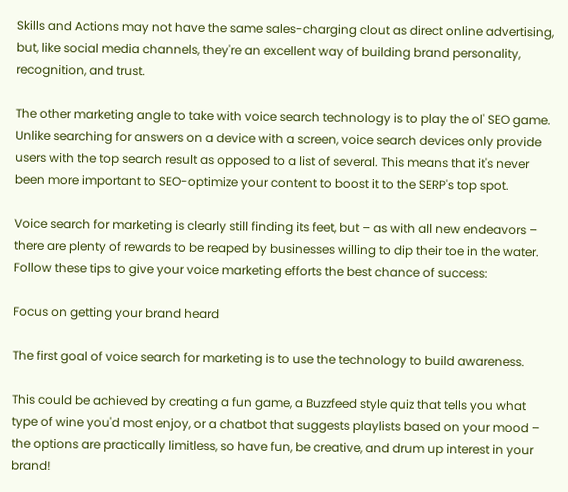Skills and Actions may not have the same sales-charging clout as direct online advertising, but, like social media channels, they're an excellent way of building brand personality, recognition, and trust.

The other marketing angle to take with voice search technology is to play the ol' SEO game. Unlike searching for answers on a device with a screen, voice search devices only provide users with the top search result as opposed to a list of several. This means that it's never been more important to SEO-optimize your content to boost it to the SERP's top spot.

Voice search for marketing is clearly still finding its feet, but – as with all new endeavors – there are plenty of rewards to be reaped by businesses willing to dip their toe in the water. Follow these tips to give your voice marketing efforts the best chance of success:

Focus on getting your brand heard

The first goal of voice search for marketing is to use the technology to build awareness.

This could be achieved by creating a fun game, a Buzzfeed style quiz that tells you what type of wine you'd most enjoy, or a chatbot that suggests playlists based on your mood – the options are practically limitless, so have fun, be creative, and drum up interest in your brand!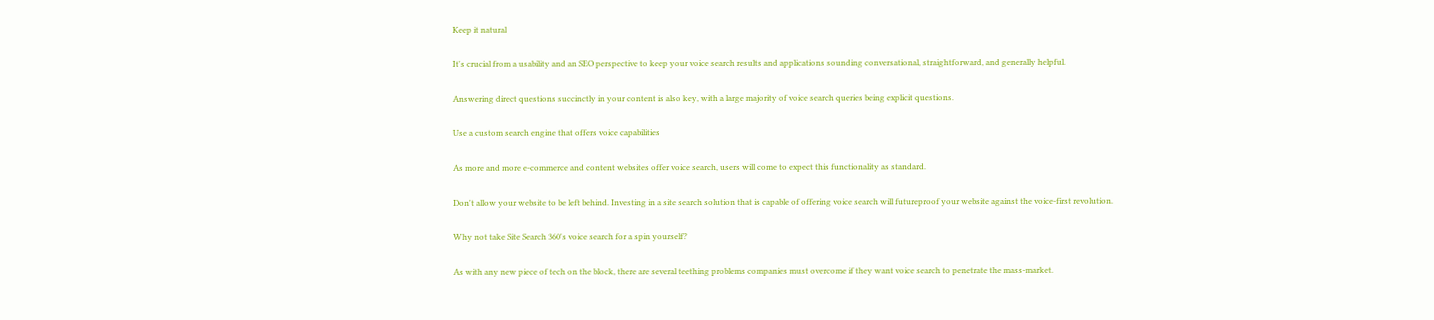Keep it natural

It's crucial from a usability and an SEO perspective to keep your voice search results and applications sounding conversational, straightforward, and generally helpful.

Answering direct questions succinctly in your content is also key, with a large majority of voice search queries being explicit questions.

Use a custom search engine that offers voice capabilities

As more and more e-commerce and content websites offer voice search, users will come to expect this functionality as standard.

Don't allow your website to be left behind. Investing in a site search solution that is capable of offering voice search will futureproof your website against the voice-first revolution.

Why not take Site Search 360's voice search for a spin yourself?

As with any new piece of tech on the block, there are several teething problems companies must overcome if they want voice search to penetrate the mass-market.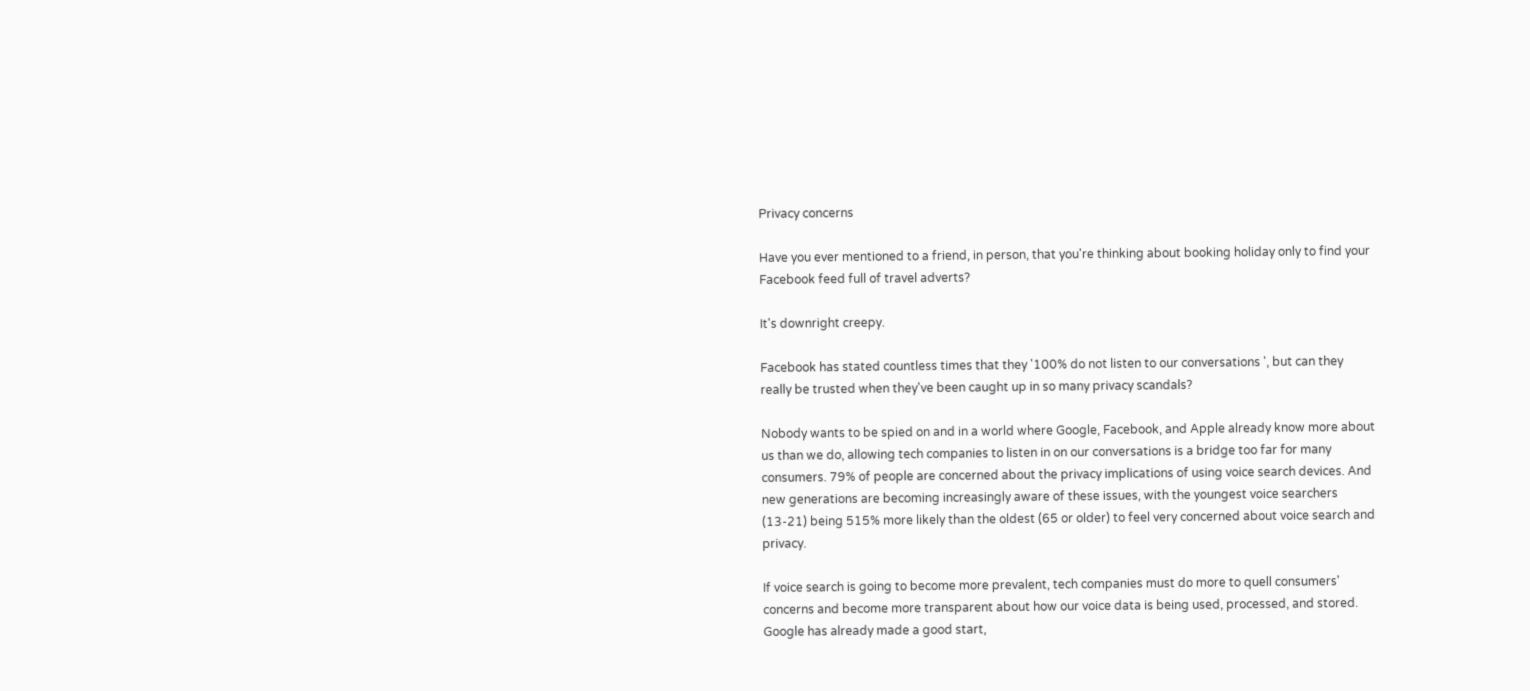Privacy concerns

Have you ever mentioned to a friend, in person, that you're thinking about booking holiday only to find your Facebook feed full of travel adverts?

It's downright creepy.

Facebook has stated countless times that they '100% do not listen to our conversations ', but can they really be trusted when they've been caught up in so many privacy scandals?

Nobody wants to be spied on and in a world where Google, Facebook, and Apple already know more about us than we do, allowing tech companies to listen in on our conversations is a bridge too far for many consumers. 79% of people are concerned about the privacy implications of using voice search devices. And new generations are becoming increasingly aware of these issues, with the youngest voice searchers (13-21) being 515% more likely than the oldest (65 or older) to feel very concerned about voice search and privacy.

If voice search is going to become more prevalent, tech companies must do more to quell consumers' concerns and become more transparent about how our voice data is being used, processed, and stored. Google has already made a good start,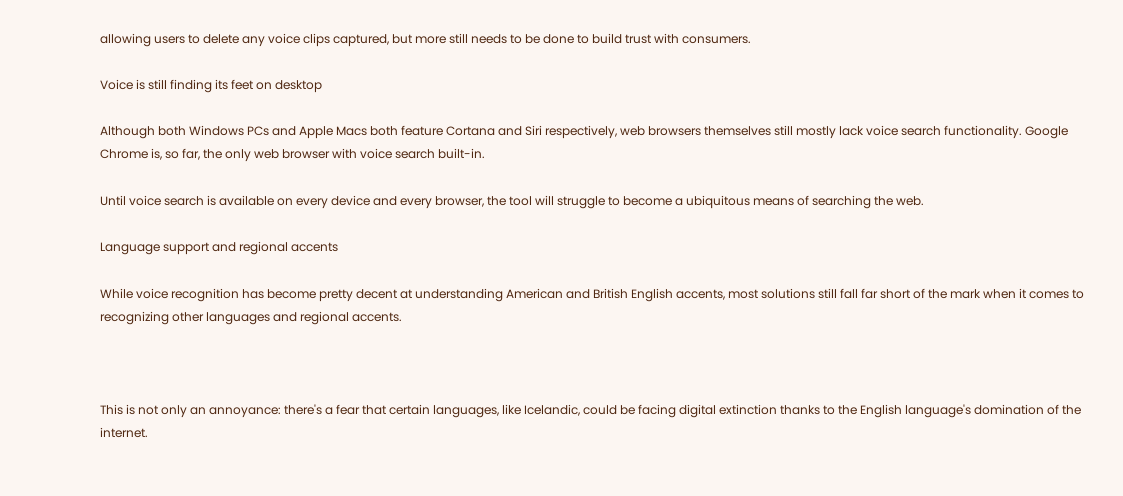allowing users to delete any voice clips captured, but more still needs to be done to build trust with consumers.

Voice is still finding its feet on desktop

Although both Windows PCs and Apple Macs both feature Cortana and Siri respectively, web browsers themselves still mostly lack voice search functionality. Google Chrome is, so far, the only web browser with voice search built-in.

Until voice search is available on every device and every browser, the tool will struggle to become a ubiquitous means of searching the web.

Language support and regional accents

While voice recognition has become pretty decent at understanding American and British English accents, most solutions still fall far short of the mark when it comes to recognizing other languages and regional accents.



This is not only an annoyance: there's a fear that certain languages, like Icelandic, could be facing digital extinction thanks to the English language's domination of the internet.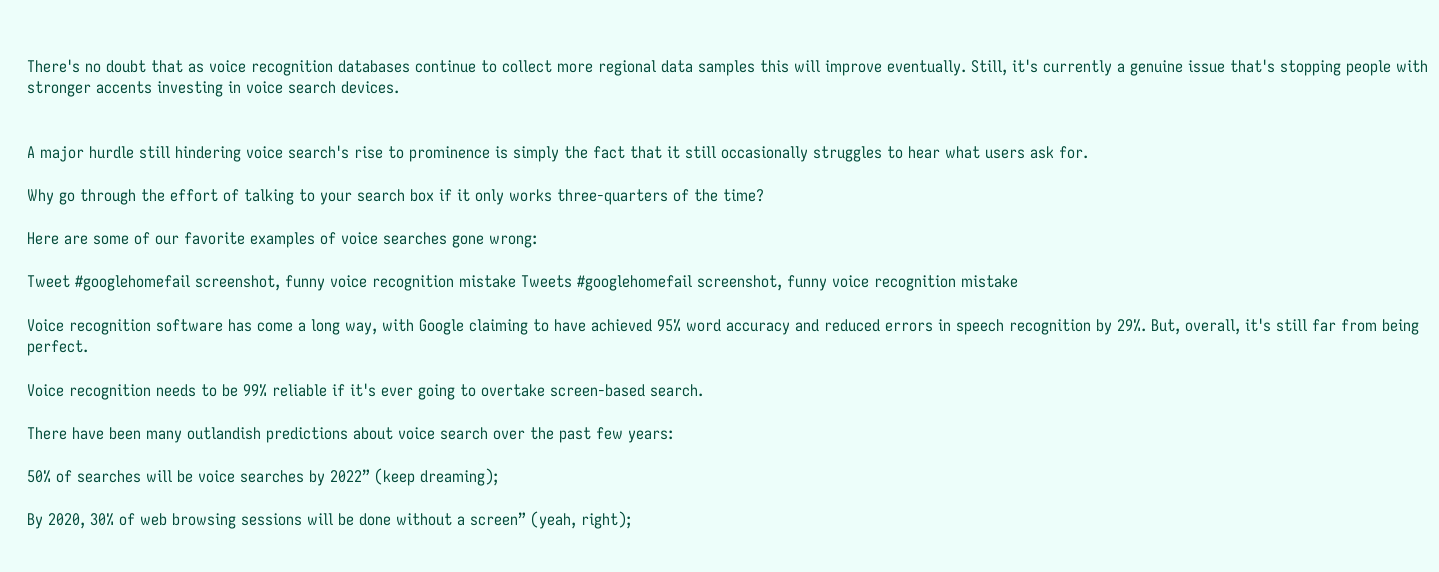There's no doubt that as voice recognition databases continue to collect more regional data samples this will improve eventually. Still, it's currently a genuine issue that's stopping people with stronger accents investing in voice search devices.


A major hurdle still hindering voice search's rise to prominence is simply the fact that it still occasionally struggles to hear what users ask for.

Why go through the effort of talking to your search box if it only works three-quarters of the time?

Here are some of our favorite examples of voice searches gone wrong:

Tweet #googlehomefail screenshot, funny voice recognition mistake Tweets #googlehomefail screenshot, funny voice recognition mistake

Voice recognition software has come a long way, with Google claiming to have achieved 95% word accuracy and reduced errors in speech recognition by 29%. But, overall, it's still far from being perfect.

Voice recognition needs to be 99% reliable if it's ever going to overtake screen-based search.

There have been many outlandish predictions about voice search over the past few years:

50% of searches will be voice searches by 2022” (keep dreaming);

By 2020, 30% of web browsing sessions will be done without a screen” (yeah, right);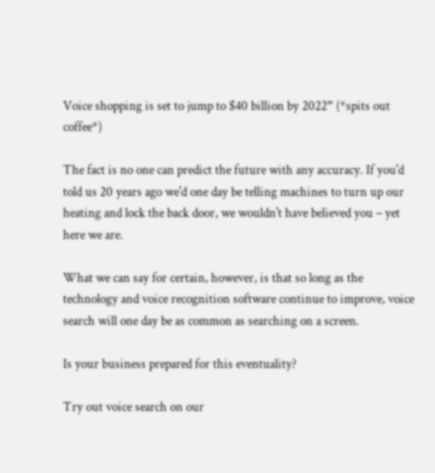Voice shopping is set to jump to $40 billion by 2022” (*spits out coffee*)

The fact is no one can predict the future with any accuracy. If you'd told us 20 years ago we'd one day be telling machines to turn up our heating and lock the back door, we wouldn't have believed you – yet here we are.

What we can say for certain, however, is that so long as the technology and voice recognition software continue to improve, voice search will one day be as common as searching on a screen.

Is your business prepared for this eventuality?

Try out voice search on our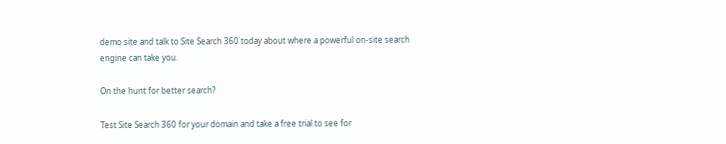demo site and talk to Site Search 360 today about where a powerful on-site search engine can take you.

On the hunt for better search?

Test Site Search 360 for your domain and take a free trial to see for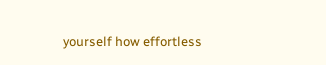yourself how effortless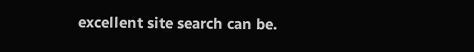excellent site search can be.